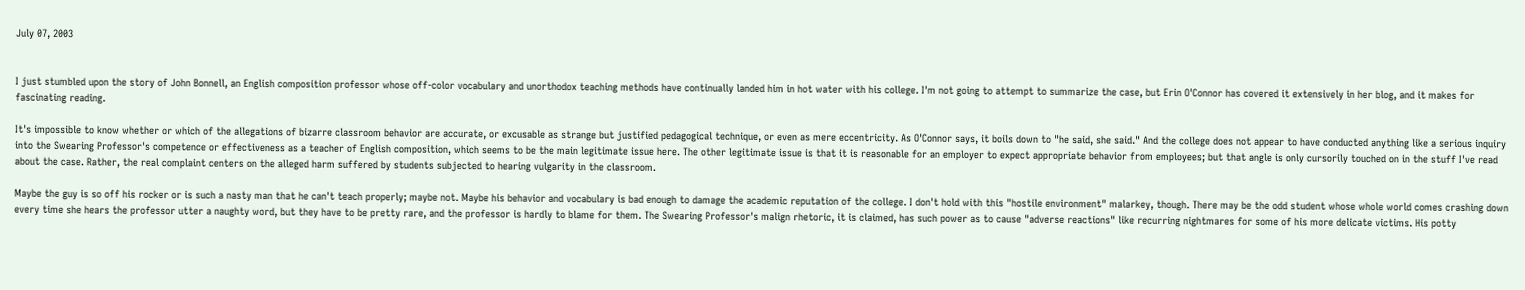July 07, 2003


I just stumbled upon the story of John Bonnell, an English composition professor whose off-color vocabulary and unorthodox teaching methods have continually landed him in hot water with his college. I'm not going to attempt to summarize the case, but Erin O'Connor has covered it extensively in her blog, and it makes for fascinating reading.

It's impossible to know whether or which of the allegations of bizarre classroom behavior are accurate, or excusable as strange but justified pedagogical technique, or even as mere eccentricity. As O'Connor says, it boils down to "he said, she said." And the college does not appear to have conducted anything like a serious inquiry into the Swearing Professor's competence or effectiveness as a teacher of English composition, which seems to be the main legitimate issue here. The other legitimate issue is that it is reasonable for an employer to expect appropriate behavior from employees; but that angle is only cursorily touched on in the stuff I've read about the case. Rather, the real complaint centers on the alleged harm suffered by students subjected to hearing vulgarity in the classroom.

Maybe the guy is so off his rocker or is such a nasty man that he can't teach properly; maybe not. Maybe his behavior and vocabulary is bad enough to damage the academic reputation of the college. I don't hold with this "hostile environment" malarkey, though. There may be the odd student whose whole world comes crashing down every time she hears the professor utter a naughty word, but they have to be pretty rare, and the professor is hardly to blame for them. The Swearing Professor's malign rhetoric, it is claimed, has such power as to cause "adverse reactions" like recurring nightmares for some of his more delicate victims. His potty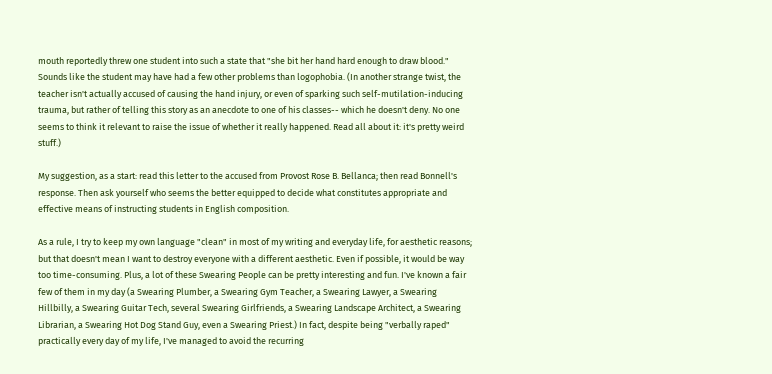mouth reportedly threw one student into such a state that "she bit her hand hard enough to draw blood." Sounds like the student may have had a few other problems than logophobia. (In another strange twist, the teacher isn't actually accused of causing the hand injury, or even of sparking such self-mutilation-inducing trauma, but rather of telling this story as an anecdote to one of his classes-- which he doesn't deny. No one seems to think it relevant to raise the issue of whether it really happened. Read all about it: it's pretty weird stuff.)

My suggestion, as a start: read this letter to the accused from Provost Rose B. Bellanca; then read Bonnell's response. Then ask yourself who seems the better equipped to decide what constitutes appropriate and effective means of instructing students in English composition.

As a rule, I try to keep my own language "clean" in most of my writing and everyday life, for aesthetic reasons; but that doesn't mean I want to destroy everyone with a different aesthetic. Even if possible, it would be way too time-consuming. Plus, a lot of these Swearing People can be pretty interesting and fun. I've known a fair few of them in my day (a Swearing Plumber, a Swearing Gym Teacher, a Swearing Lawyer, a Swearing Hillbilly, a Swearing Guitar Tech, several Swearing Girlfriends, a Swearing Landscape Architect, a Swearing Librarian, a Swearing Hot Dog Stand Guy, even a Swearing Priest.) In fact, despite being "verbally raped" practically every day of my life, I've managed to avoid the recurring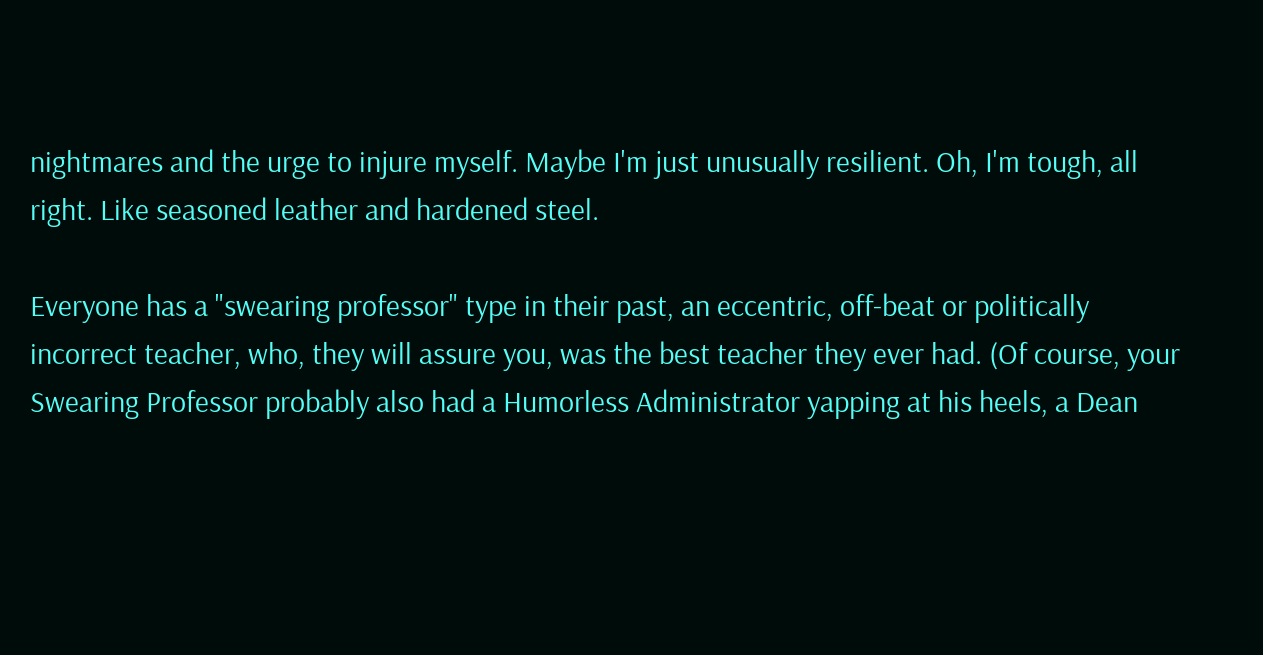nightmares and the urge to injure myself. Maybe I'm just unusually resilient. Oh, I'm tough, all right. Like seasoned leather and hardened steel.

Everyone has a "swearing professor" type in their past, an eccentric, off-beat or politically incorrect teacher, who, they will assure you, was the best teacher they ever had. (Of course, your Swearing Professor probably also had a Humorless Administrator yapping at his heels, a Dean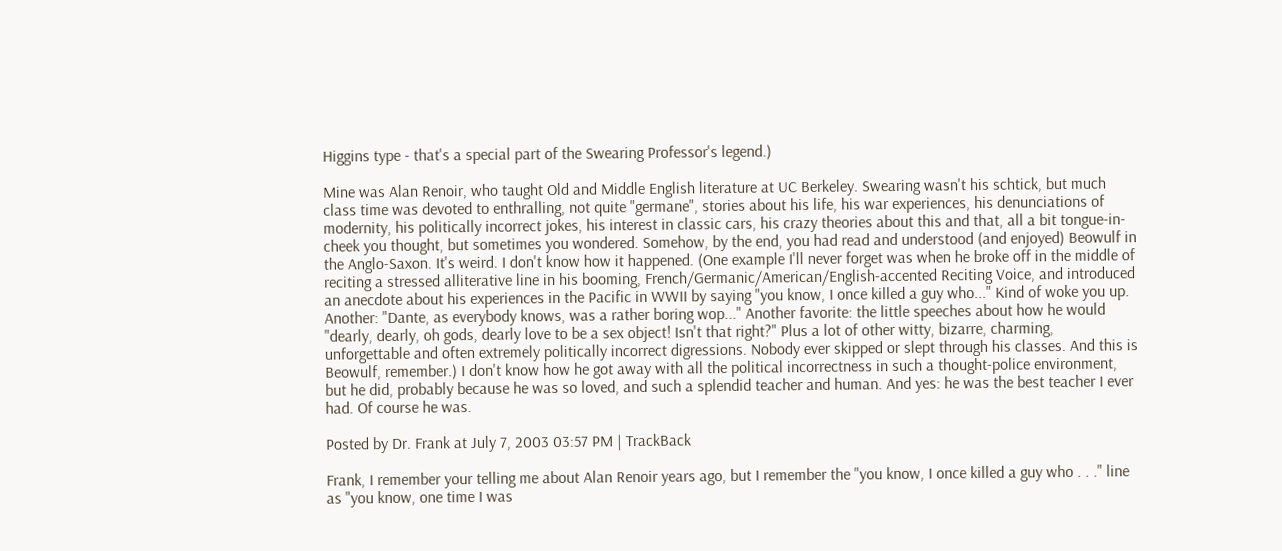Higgins type - that's a special part of the Swearing Professor's legend.)

Mine was Alan Renoir, who taught Old and Middle English literature at UC Berkeley. Swearing wasn't his schtick, but much class time was devoted to enthralling, not quite "germane", stories about his life, his war experiences, his denunciations of modernity, his politically incorrect jokes, his interest in classic cars, his crazy theories about this and that, all a bit tongue-in-cheek you thought, but sometimes you wondered. Somehow, by the end, you had read and understood (and enjoyed) Beowulf in the Anglo-Saxon. It's weird. I don't know how it happened. (One example I'll never forget was when he broke off in the middle of reciting a stressed alliterative line in his booming, French/Germanic/American/English-accented Reciting Voice, and introduced an anecdote about his experiences in the Pacific in WWII by saying "you know, I once killed a guy who..." Kind of woke you up. Another: "Dante, as everybody knows, was a rather boring wop..." Another favorite: the little speeches about how he would "dearly, dearly, oh gods, dearly love to be a sex object! Isn't that right?" Plus a lot of other witty, bizarre, charming, unforgettable and often extremely politically incorrect digressions. Nobody ever skipped or slept through his classes. And this is Beowulf, remember.) I don't know how he got away with all the political incorrectness in such a thought-police environment, but he did, probably because he was so loved, and such a splendid teacher and human. And yes: he was the best teacher I ever had. Of course he was.

Posted by Dr. Frank at July 7, 2003 03:57 PM | TrackBack

Frank, I remember your telling me about Alan Renoir years ago, but I remember the "you know, I once killed a guy who . . ." line as "you know, one time I was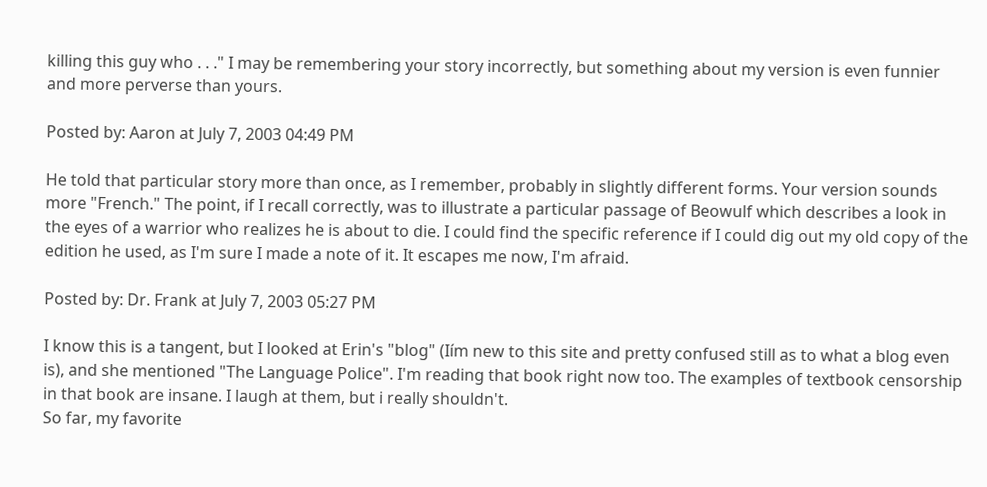killing this guy who . . ." I may be remembering your story incorrectly, but something about my version is even funnier and more perverse than yours.

Posted by: Aaron at July 7, 2003 04:49 PM

He told that particular story more than once, as I remember, probably in slightly different forms. Your version sounds more "French." The point, if I recall correctly, was to illustrate a particular passage of Beowulf which describes a look in the eyes of a warrior who realizes he is about to die. I could find the specific reference if I could dig out my old copy of the edition he used, as I'm sure I made a note of it. It escapes me now, I'm afraid.

Posted by: Dr. Frank at July 7, 2003 05:27 PM

I know this is a tangent, but I looked at Erin's "blog" (Iím new to this site and pretty confused still as to what a blog even is), and she mentioned "The Language Police". I'm reading that book right now too. The examples of textbook censorship in that book are insane. I laugh at them, but i really shouldn't.
So far, my favorite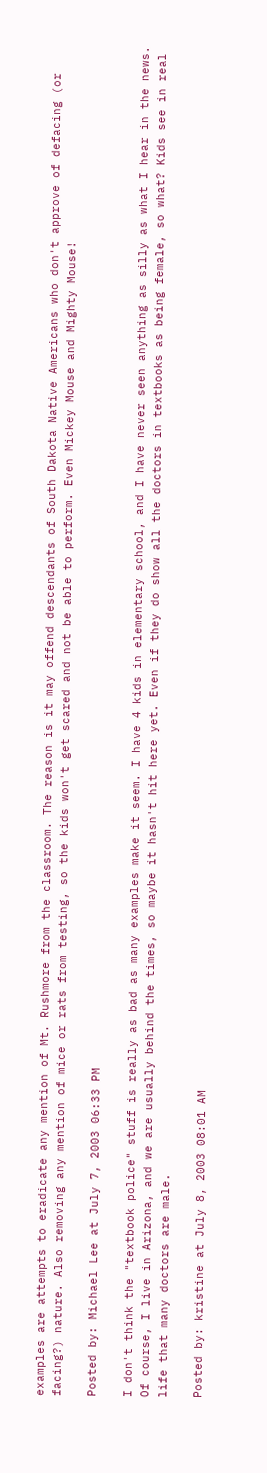examples are attempts to eradicate any mention of Mt. Rushmore from the classroom. The reason is it may offend descendants of South Dakota Native Americans who don't approve of defacing (or facing?) nature. Also removing any mention of mice or rats from testing, so the kids won't get scared and not be able to perform. Even Mickey Mouse and Mighty Mouse!

Posted by: Michael Lee at July 7, 2003 06:33 PM

I don't think the "textbook police" stuff is really as bad as many examples make it seem. I have 4 kids in elementary school, and I have never seen anything as silly as what I hear in the news. Of course, I live in Arizona, and we are usually behind the times, so maybe it hasn't hit here yet. Even if they do show all the doctors in textbooks as being female, so what? Kids see in real life that many doctors are male.

Posted by: kristine at July 8, 2003 08:01 AM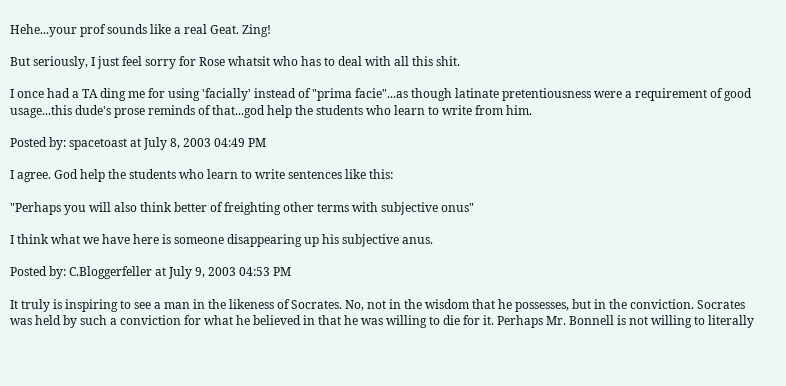Hehe...your prof sounds like a real Geat. Zing!

But seriously, I just feel sorry for Rose whatsit who has to deal with all this shit.

I once had a TA ding me for using 'facially' instead of "prima facie"...as though latinate pretentiousness were a requirement of good usage...this dude's prose reminds of that...god help the students who learn to write from him.

Posted by: spacetoast at July 8, 2003 04:49 PM

I agree. God help the students who learn to write sentences like this:

"Perhaps you will also think better of freighting other terms with subjective onus"

I think what we have here is someone disappearing up his subjective anus.

Posted by: C.Bloggerfeller at July 9, 2003 04:53 PM

It truly is inspiring to see a man in the likeness of Socrates. No, not in the wisdom that he possesses, but in the conviction. Socrates was held by such a conviction for what he believed in that he was willing to die for it. Perhaps Mr. Bonnell is not willing to literally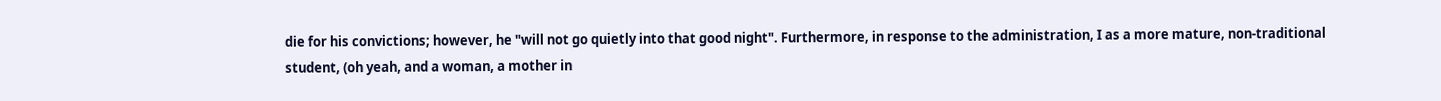die for his convictions; however, he "will not go quietly into that good night". Furthermore, in response to the administration, I as a more mature, non-traditional student, (oh yeah, and a woman, a mother in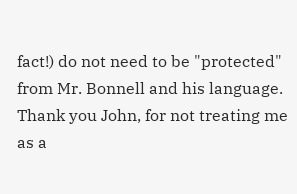fact!) do not need to be "protected" from Mr. Bonnell and his language. Thank you John, for not treating me as a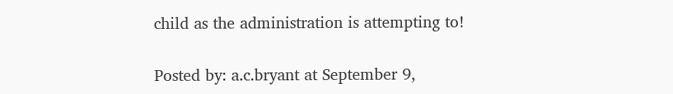child as the administration is attempting to!

Posted by: a.c.bryant at September 9,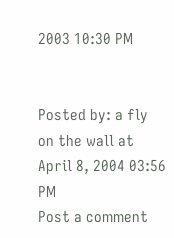2003 10:30 PM


Posted by: a fly on the wall at April 8, 2004 03:56 PM
Post a comment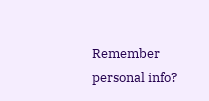Remember personal info?